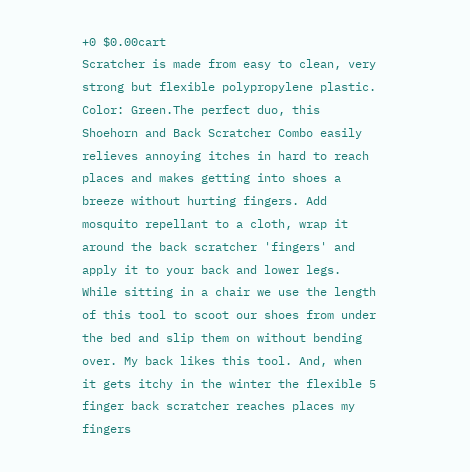+0 $0.00cart
Scratcher is made from easy to clean, very strong but flexible polypropylene plastic. Color: Green.The perfect duo, this Shoehorn and Back Scratcher Combo easily relieves annoying itches in hard to reach places and makes getting into shoes a breeze without hurting fingers. Add mosquito repellant to a cloth, wrap it around the back scratcher 'fingers' and apply it to your back and lower legs.
While sitting in a chair we use the length of this tool to scoot our shoes from under the bed and slip them on without bending over. My back likes this tool. And, when it gets itchy in the winter the flexible 5 finger back scratcher reaches places my fingers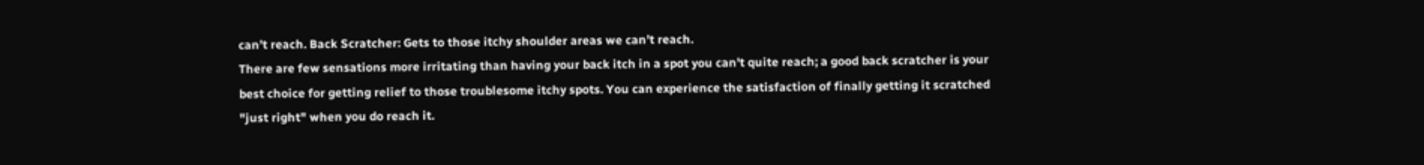can’t reach. Back Scratcher: Gets to those itchy shoulder areas we can’t reach.
There are few sensations more irritating than having your back itch in a spot you can't quite reach; a good back scratcher is your best choice for getting relief to those troublesome itchy spots. You can experience the satisfaction of finally getting it scratched "just right" when you do reach it.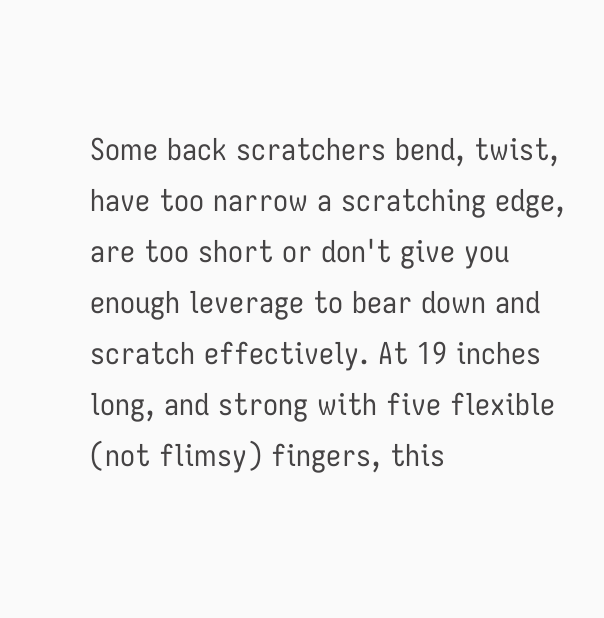Some back scratchers bend, twist, have too narrow a scratching edge, are too short or don't give you enough leverage to bear down and scratch effectively. At 19 inches long, and strong with five flexible (not flimsy) fingers, this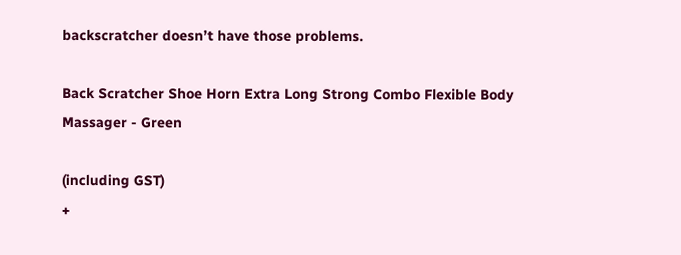backscratcher doesn’t have those problems.

Back Scratcher Shoe Horn Extra Long Strong Combo Flexible Body Massager - Green

(including GST)
+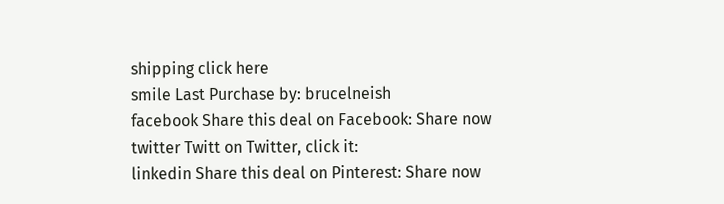shipping click here
smile Last Purchase by: brucelneish
facebook Share this deal on Facebook: Share now
twitter Twitt on Twitter, click it:
linkedin Share this deal on Pinterest: Share now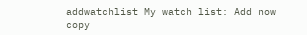addwatchlist My watch list: Add now
copy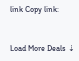link Copy link:


Load More Deals ⇣